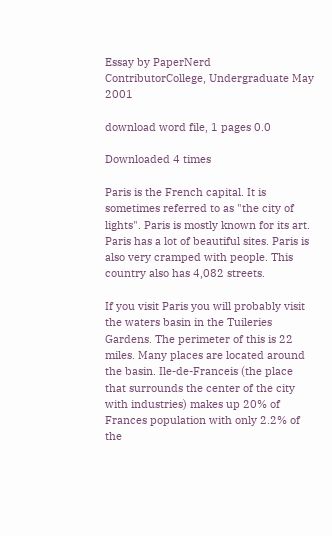Essay by PaperNerd ContributorCollege, Undergraduate May 2001

download word file, 1 pages 0.0

Downloaded 4 times

Paris is the French capital. It is sometimes referred to as "the city of lights". Paris is mostly known for its art. Paris has a lot of beautiful sites. Paris is also very cramped with people. This country also has 4,082 streets.

If you visit Paris you will probably visit the waters basin in the Tuileries Gardens. The perimeter of this is 22 miles. Many places are located around the basin. Ile-de-Franceis (the place that surrounds the center of the city with industries) makes up 20% of Frances population with only 2.2% of the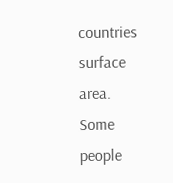countries surface area. Some people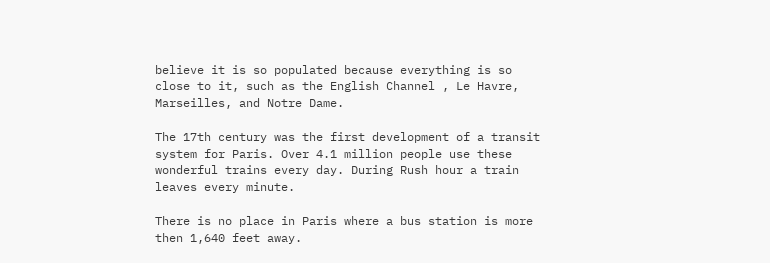believe it is so populated because everything is so close to it, such as the English Channel , Le Havre, Marseilles, and Notre Dame.

The 17th century was the first development of a transit system for Paris. Over 4.1 million people use these wonderful trains every day. During Rush hour a train leaves every minute.

There is no place in Paris where a bus station is more then 1,640 feet away.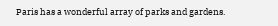Paris has a wonderful array of parks and gardens.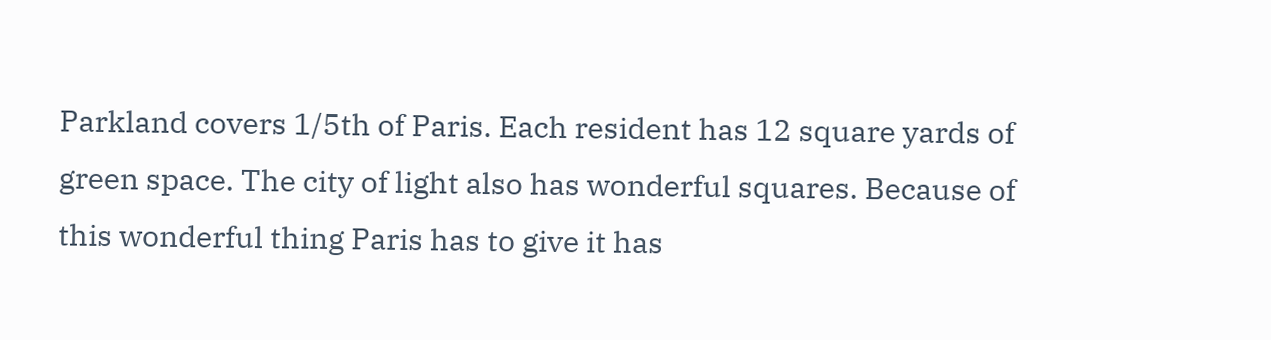Parkland covers 1/5th of Paris. Each resident has 12 square yards of green space. The city of light also has wonderful squares. Because of this wonderful thing Paris has to give it has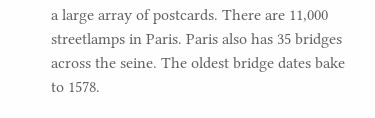a large array of postcards. There are 11,000 streetlamps in Paris. Paris also has 35 bridges across the seine. The oldest bridge dates bake to 1578.